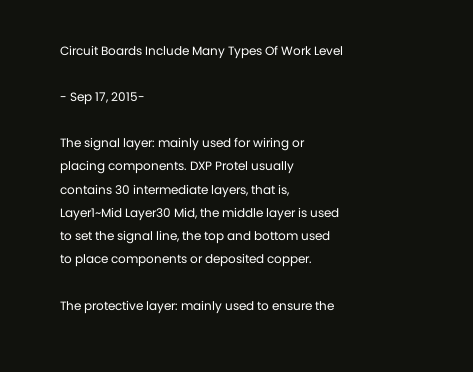Circuit Boards Include Many Types Of Work Level

- Sep 17, 2015-

The signal layer: mainly used for wiring or placing components. DXP Protel usually contains 30 intermediate layers, that is, Layer1~Mid Layer30 Mid, the middle layer is used to set the signal line, the top and bottom used to place components or deposited copper.

The protective layer: mainly used to ensure the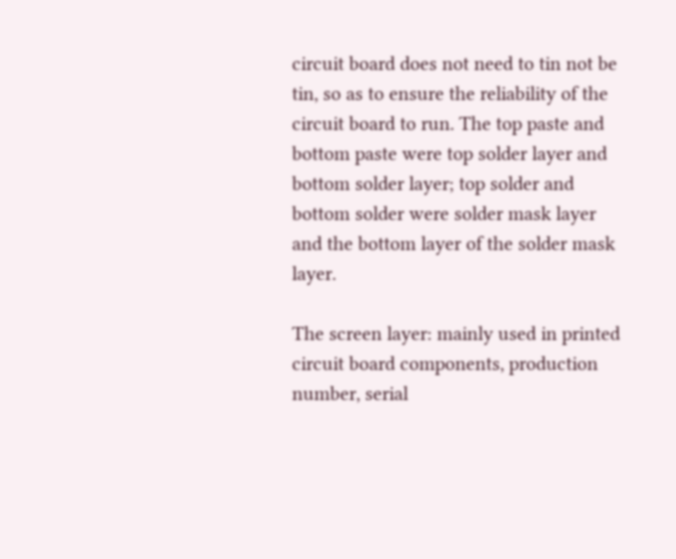circuit board does not need to tin not be tin, so as to ensure the reliability of the circuit board to run. The top paste and bottom paste were top solder layer and bottom solder layer; top solder and bottom solder were solder mask layer and the bottom layer of the solder mask layer.

The screen layer: mainly used in printed circuit board components, production number, serial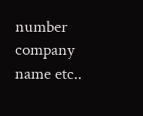number company name etc..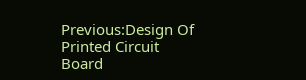Previous:Design Of Printed Circuit Board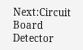Next:Circuit Board Detector